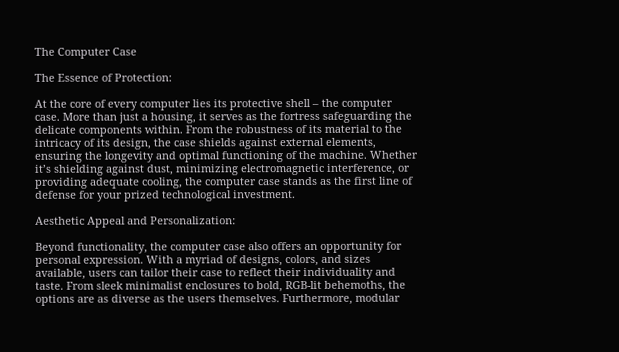The Computer Case

The Essence of Protection:

At the core of every computer lies its protective shell – the computer case. More than just a housing, it serves as the fortress safeguarding the delicate components within. From the robustness of its material to the intricacy of its design, the case shields against external elements, ensuring the longevity and optimal functioning of the machine. Whether it’s shielding against dust, minimizing electromagnetic interference, or providing adequate cooling, the computer case stands as the first line of defense for your prized technological investment.

Aesthetic Appeal and Personalization:

Beyond functionality, the computer case also offers an opportunity for personal expression. With a myriad of designs, colors, and sizes available, users can tailor their case to reflect their individuality and taste. From sleek minimalist enclosures to bold, RGB-lit behemoths, the options are as diverse as the users themselves. Furthermore, modular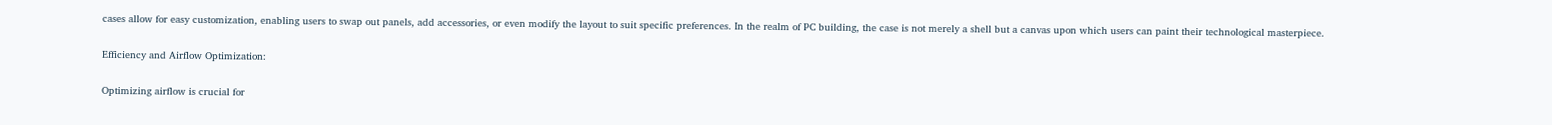cases allow for easy customization, enabling users to swap out panels, add accessories, or even modify the layout to suit specific preferences. In the realm of PC building, the case is not merely a shell but a canvas upon which users can paint their technological masterpiece.

Efficiency and Airflow Optimization:

Optimizing airflow is crucial for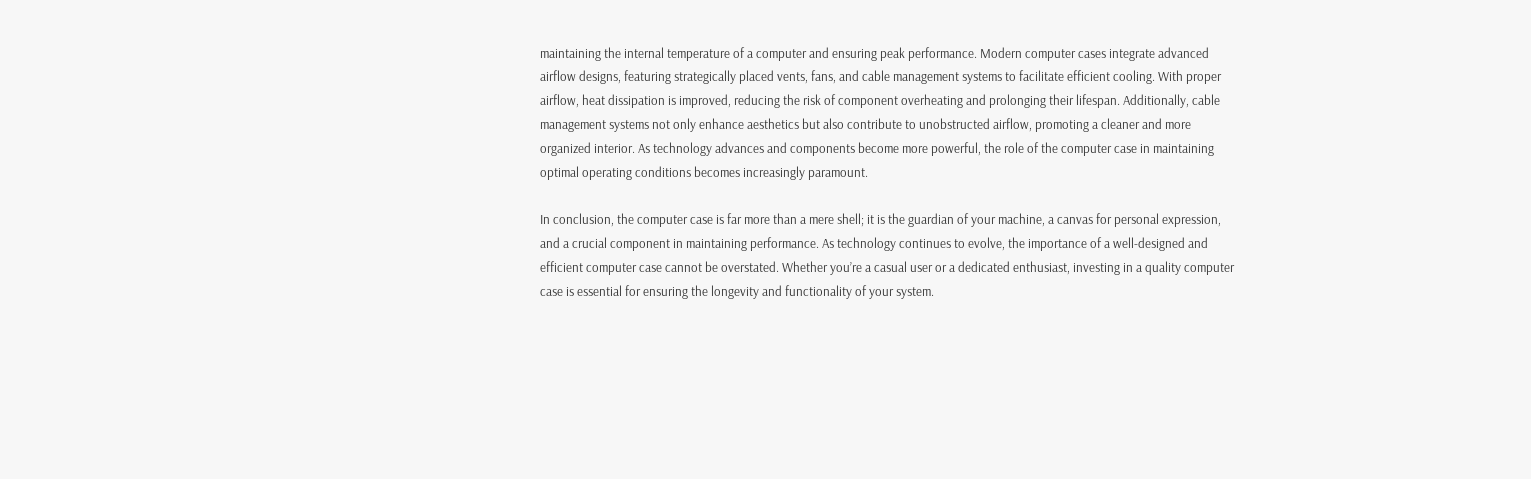maintaining the internal temperature of a computer and ensuring peak performance. Modern computer cases integrate advanced airflow designs, featuring strategically placed vents, fans, and cable management systems to facilitate efficient cooling. With proper airflow, heat dissipation is improved, reducing the risk of component overheating and prolonging their lifespan. Additionally, cable management systems not only enhance aesthetics but also contribute to unobstructed airflow, promoting a cleaner and more organized interior. As technology advances and components become more powerful, the role of the computer case in maintaining optimal operating conditions becomes increasingly paramount.

In conclusion, the computer case is far more than a mere shell; it is the guardian of your machine, a canvas for personal expression, and a crucial component in maintaining performance. As technology continues to evolve, the importance of a well-designed and efficient computer case cannot be overstated. Whether you’re a casual user or a dedicated enthusiast, investing in a quality computer case is essential for ensuring the longevity and functionality of your system.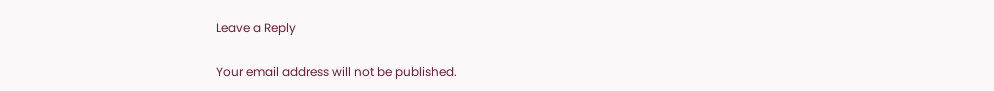Leave a Reply

Your email address will not be published.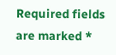Required fields are marked *